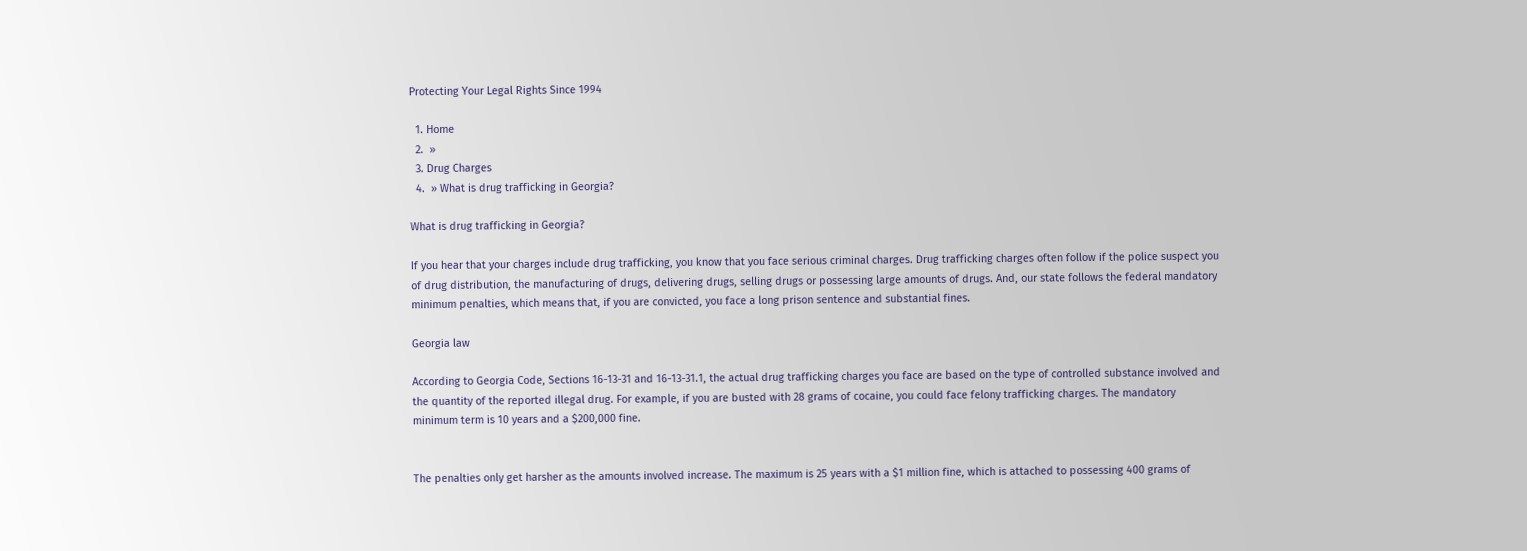Protecting Your Legal Rights Since 1994

  1. Home
  2.  »
  3. Drug Charges
  4.  » What is drug trafficking in Georgia?

What is drug trafficking in Georgia?

If you hear that your charges include drug trafficking, you know that you face serious criminal charges. Drug trafficking charges often follow if the police suspect you of drug distribution, the manufacturing of drugs, delivering drugs, selling drugs or possessing large amounts of drugs. And, our state follows the federal mandatory minimum penalties, which means that, if you are convicted, you face a long prison sentence and substantial fines.

Georgia law

According to Georgia Code, Sections 16-13-31 and 16-13-31.1, the actual drug trafficking charges you face are based on the type of controlled substance involved and the quantity of the reported illegal drug. For example, if you are busted with 28 grams of cocaine, you could face felony trafficking charges. The mandatory minimum term is 10 years and a $200,000 fine.


The penalties only get harsher as the amounts involved increase. The maximum is 25 years with a $1 million fine, which is attached to possessing 400 grams of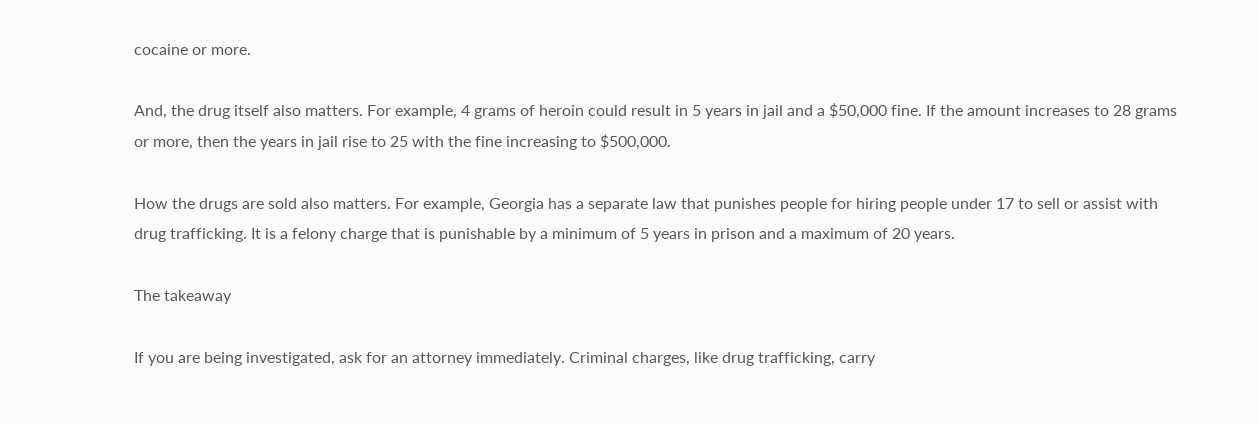cocaine or more.

And, the drug itself also matters. For example, 4 grams of heroin could result in 5 years in jail and a $50,000 fine. If the amount increases to 28 grams or more, then the years in jail rise to 25 with the fine increasing to $500,000.

How the drugs are sold also matters. For example, Georgia has a separate law that punishes people for hiring people under 17 to sell or assist with drug trafficking. It is a felony charge that is punishable by a minimum of 5 years in prison and a maximum of 20 years.

The takeaway

If you are being investigated, ask for an attorney immediately. Criminal charges, like drug trafficking, carry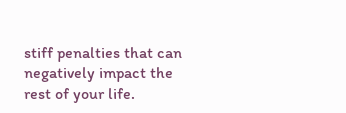stiff penalties that can negatively impact the rest of your life.